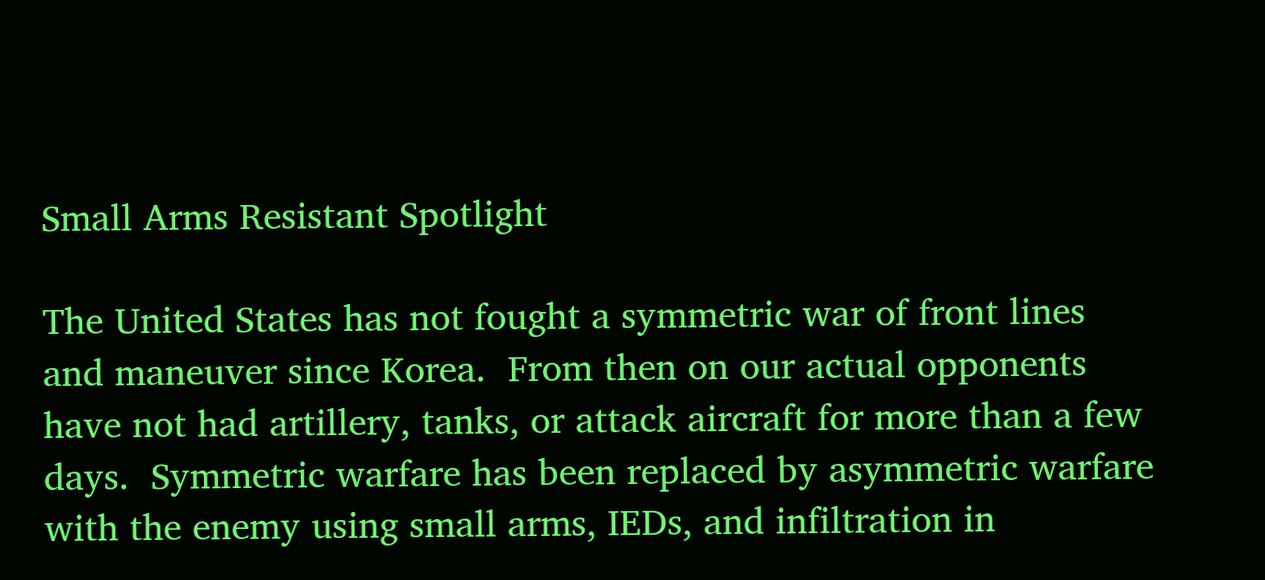Small Arms Resistant Spotlight

The United States has not fought a symmetric war of front lines and maneuver since Korea.  From then on our actual opponents have not had artillery, tanks, or attack aircraft for more than a few days.  Symmetric warfare has been replaced by asymmetric warfare with the enemy using small arms, IEDs, and infiltration in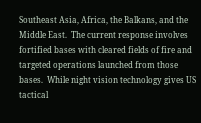Southeast Asia, Africa, the Balkans, and the Middle East.  The current response involves fortified bases with cleared fields of fire and targeted operations launched from those bases.  While night vision technology gives US tactical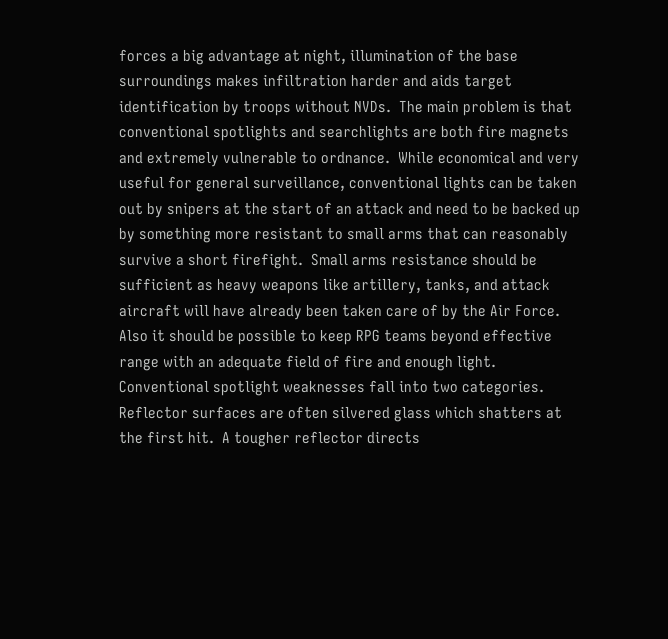forces a big advantage at night, illumination of the base surroundings makes infiltration harder and aids target identification by troops without NVDs.  The main problem is that conventional spotlights and searchlights are both fire magnets and extremely vulnerable to ordnance.  While economical and very useful for general surveillance, conventional lights can be taken out by snipers at the start of an attack and need to be backed up by something more resistant to small arms that can reasonably survive a short firefight.  Small arms resistance should be sufficient as heavy weapons like artillery, tanks, and attack aircraft will have already been taken care of by the Air Force.  Also it should be possible to keep RPG teams beyond effective range with an adequate field of fire and enough light.  Conventional spotlight weaknesses fall into two categories.  Reflector surfaces are often silvered glass which shatters at the first hit.  A tougher reflector directs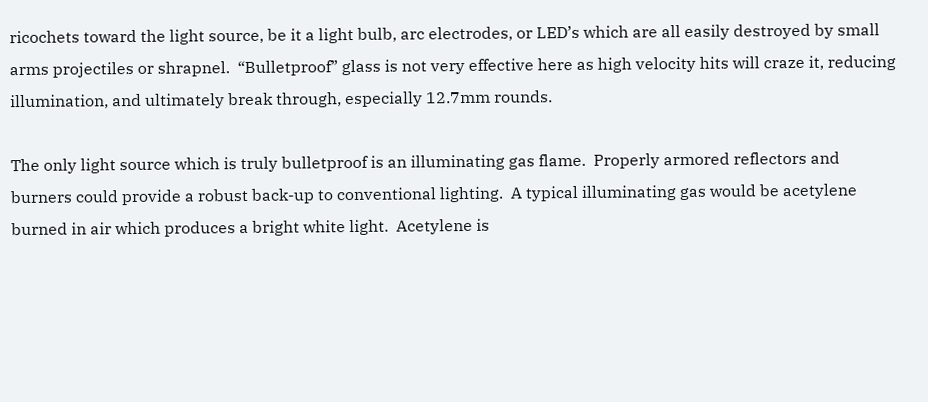ricochets toward the light source, be it a light bulb, arc electrodes, or LED’s which are all easily destroyed by small arms projectiles or shrapnel.  “Bulletproof” glass is not very effective here as high velocity hits will craze it, reducing illumination, and ultimately break through, especially 12.7mm rounds.

The only light source which is truly bulletproof is an illuminating gas flame.  Properly armored reflectors and burners could provide a robust back-up to conventional lighting.  A typical illuminating gas would be acetylene burned in air which produces a bright white light.  Acetylene is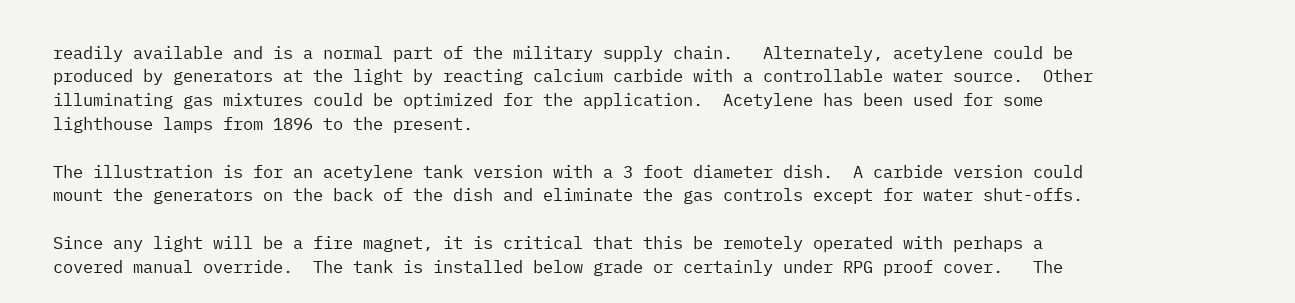readily available and is a normal part of the military supply chain.   Alternately, acetylene could be produced by generators at the light by reacting calcium carbide with a controllable water source.  Other illuminating gas mixtures could be optimized for the application.  Acetylene has been used for some lighthouse lamps from 1896 to the present.

The illustration is for an acetylene tank version with a 3 foot diameter dish.  A carbide version could mount the generators on the back of the dish and eliminate the gas controls except for water shut-offs.

Since any light will be a fire magnet, it is critical that this be remotely operated with perhaps a covered manual override.  The tank is installed below grade or certainly under RPG proof cover.   The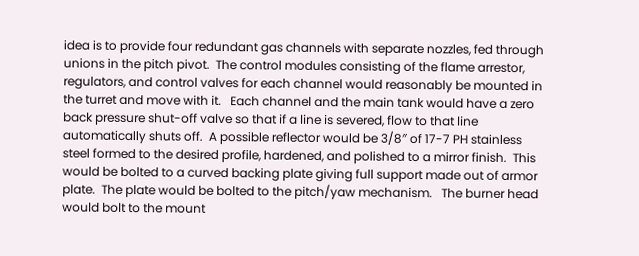idea is to provide four redundant gas channels with separate nozzles, fed through unions in the pitch pivot.  The control modules consisting of the flame arrestor, regulators, and control valves for each channel would reasonably be mounted in the turret and move with it.   Each channel and the main tank would have a zero back pressure shut-off valve so that if a line is severed, flow to that line automatically shuts off.  A possible reflector would be 3/8″ of 17-7 PH stainless steel formed to the desired profile, hardened, and polished to a mirror finish.  This would be bolted to a curved backing plate giving full support made out of armor plate.  The plate would be bolted to the pitch/yaw mechanism.   The burner head would bolt to the mount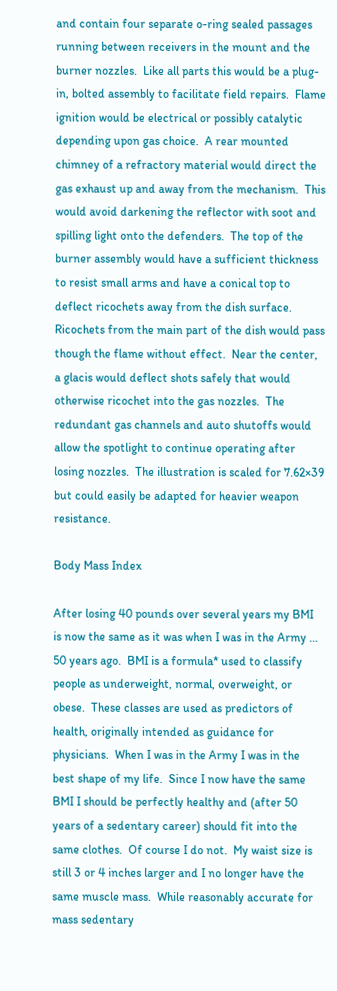and contain four separate o-ring sealed passages running between receivers in the mount and the burner nozzles.  Like all parts this would be a plug-in, bolted assembly to facilitate field repairs.  Flame ignition would be electrical or possibly catalytic depending upon gas choice.  A rear mounted chimney of a refractory material would direct the gas exhaust up and away from the mechanism.  This would avoid darkening the reflector with soot and spilling light onto the defenders.  The top of the burner assembly would have a sufficient thickness to resist small arms and have a conical top to deflect ricochets away from the dish surface.  Ricochets from the main part of the dish would pass though the flame without effect.  Near the center, a glacis would deflect shots safely that would otherwise ricochet into the gas nozzles.  The redundant gas channels and auto shutoffs would allow the spotlight to continue operating after losing nozzles.  The illustration is scaled for 7.62×39 but could easily be adapted for heavier weapon resistance.

Body Mass Index

After losing 40 pounds over several years my BMI is now the same as it was when I was in the Army … 50 years ago.  BMI is a formula* used to classify people as underweight, normal, overweight, or obese.  These classes are used as predictors of health, originally intended as guidance for physicians.  When I was in the Army I was in the best shape of my life.  Since I now have the same BMI I should be perfectly healthy and (after 50 years of a sedentary career) should fit into the same clothes.  Of course I do not.  My waist size is still 3 or 4 inches larger and I no longer have the same muscle mass.  While reasonably accurate for mass sedentary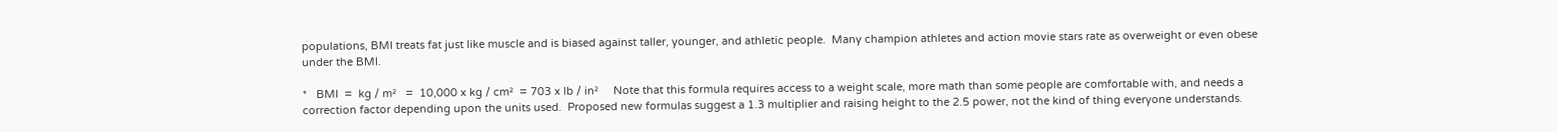populations, BMI treats fat just like muscle and is biased against taller, younger, and athletic people.  Many champion athletes and action movie stars rate as overweight or even obese under the BMI.

*   BMI  =  kg / m²   =  10,000 x kg / cm²  = 703 x lb / in²     Note that this formula requires access to a weight scale, more math than some people are comfortable with, and needs a correction factor depending upon the units used.  Proposed new formulas suggest a 1.3 multiplier and raising height to the 2.5 power, not the kind of thing everyone understands.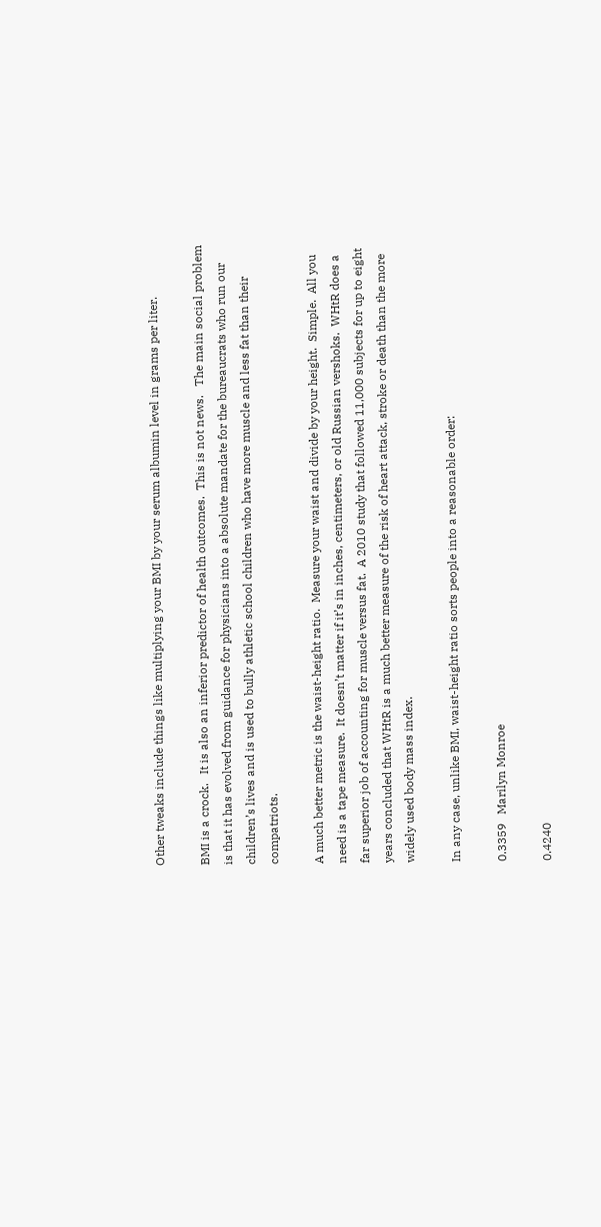Other tweaks include things like multiplying your BMI by your serum albumin level in grams per liter.

BMI is a crock.   It is also an inferior predictor of health outcomes.  This is not news.   The main social problem is that it has evolved from guidance for physicians into a absolute mandate for the bureaucrats who run our children’s lives and is used to bully athletic school children who have more muscle and less fat than their compatriots.

A much better metric is the waist-height ratio.  Measure your waist and divide by your height.  Simple.  All you need is a tape measure.  It doesn’t matter if it’s in inches, centimeters, or old Russian vershoks.  WHtR does a far superior job of accounting for muscle versus fat.  A 2010 study that followed 11,000 subjects for up to eight years concluded that WHtR is a much better measure of the risk of heart attack, stroke or death than the more widely used body mass index.

In any case, unlike BMI, waist-height ratio sorts people into a reasonable order:

0.3359   Marilyn Monroe

0.4240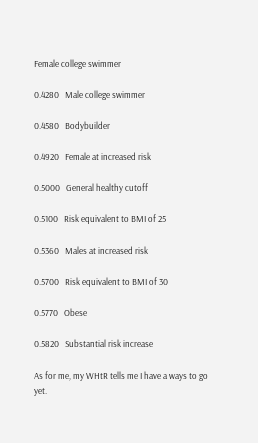Female college swimmer

0.4280   Male college swimmer

0.4580   Bodybuilder

0.4920   Female at increased risk

0.5000   General healthy cutoff

0.5100   Risk equivalent to BMI of 25

0.5360   Males at increased risk

0.5700   Risk equivalent to BMI of 30

0.5770   Obese

0.5820   Substantial risk increase

As for me, my WHtR tells me I have a ways to go yet.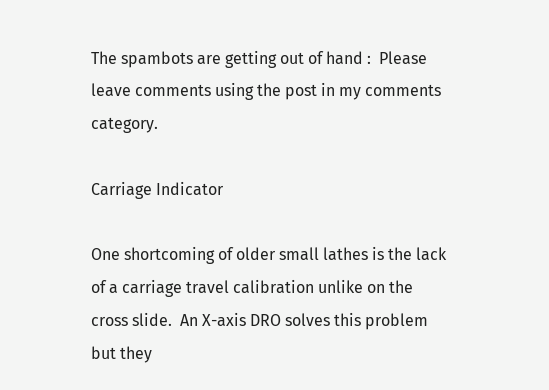The spambots are getting out of hand :  Please leave comments using the post in my comments category.

Carriage Indicator

One shortcoming of older small lathes is the lack of a carriage travel calibration unlike on the cross slide.  An X-axis DRO solves this problem but they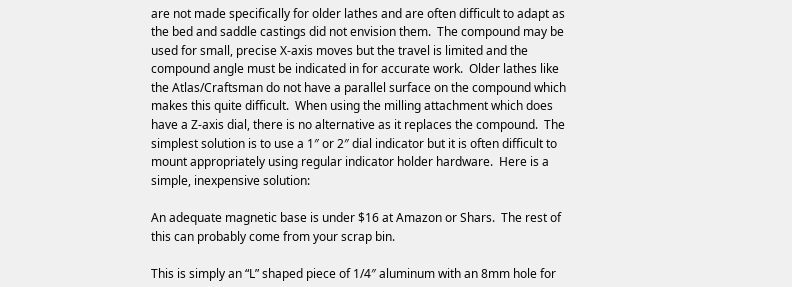are not made specifically for older lathes and are often difficult to adapt as the bed and saddle castings did not envision them.  The compound may be used for small, precise X-axis moves but the travel is limited and the compound angle must be indicated in for accurate work.  Older lathes like the Atlas/Craftsman do not have a parallel surface on the compound which makes this quite difficult.  When using the milling attachment which does have a Z-axis dial, there is no alternative as it replaces the compound.  The simplest solution is to use a 1″ or 2″ dial indicator but it is often difficult to mount appropriately using regular indicator holder hardware.  Here is a simple, inexpensive solution:

An adequate magnetic base is under $16 at Amazon or Shars.  The rest of this can probably come from your scrap bin.

This is simply an “L” shaped piece of 1/4″ aluminum with an 8mm hole for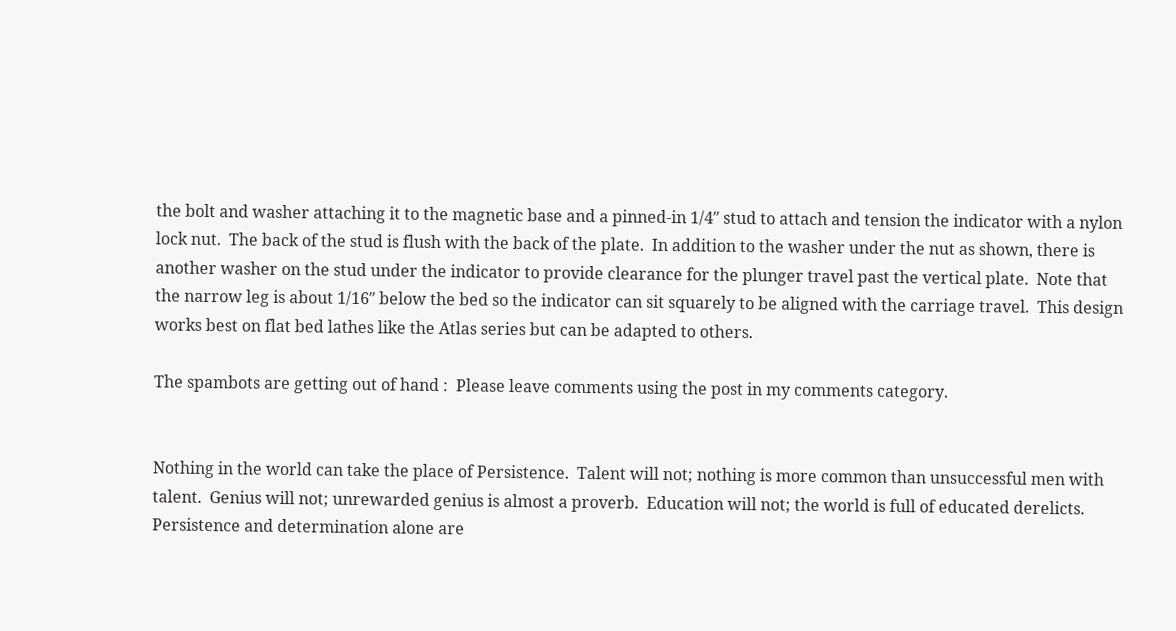the bolt and washer attaching it to the magnetic base and a pinned-in 1/4″ stud to attach and tension the indicator with a nylon lock nut.  The back of the stud is flush with the back of the plate.  In addition to the washer under the nut as shown, there is another washer on the stud under the indicator to provide clearance for the plunger travel past the vertical plate.  Note that the narrow leg is about 1/16″ below the bed so the indicator can sit squarely to be aligned with the carriage travel.  This design works best on flat bed lathes like the Atlas series but can be adapted to others.

The spambots are getting out of hand :  Please leave comments using the post in my comments category.


Nothing in the world can take the place of Persistence.  Talent will not; nothing is more common than unsuccessful men with talent.  Genius will not; unrewarded genius is almost a proverb.  Education will not; the world is full of educated derelicts.  Persistence and determination alone are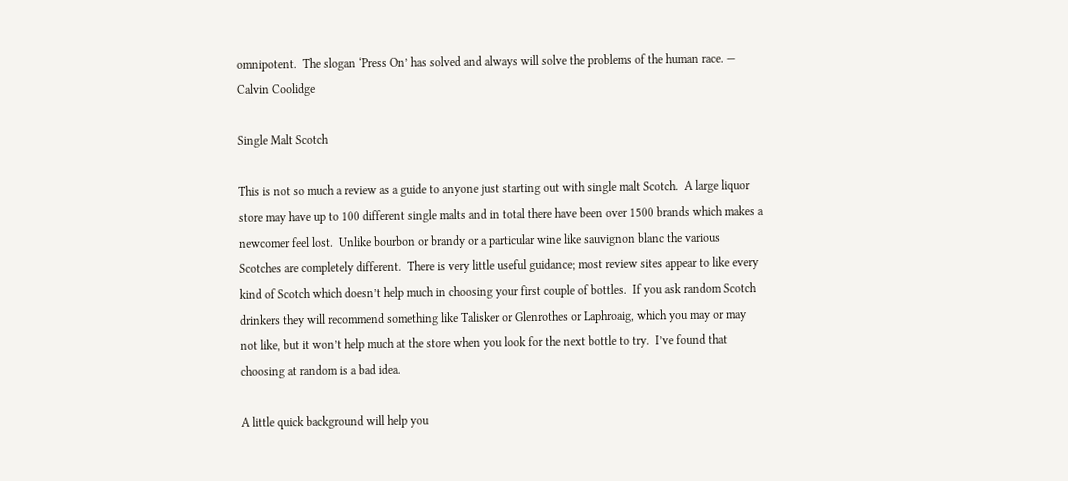omnipotent.  The slogan ‘Press On’ has solved and always will solve the problems of the human race. — Calvin Coolidge

Single Malt Scotch

This is not so much a review as a guide to anyone just starting out with single malt Scotch.  A large liquor store may have up to 100 different single malts and in total there have been over 1500 brands which makes a newcomer feel lost.  Unlike bourbon or brandy or a particular wine like sauvignon blanc the various Scotches are completely different.  There is very little useful guidance; most review sites appear to like every kind of Scotch which doesn’t help much in choosing your first couple of bottles.  If you ask random Scotch drinkers they will recommend something like Talisker or Glenrothes or Laphroaig, which you may or may not like, but it won’t help much at the store when you look for the next bottle to try.  I’ve found that choosing at random is a bad idea.

A little quick background will help you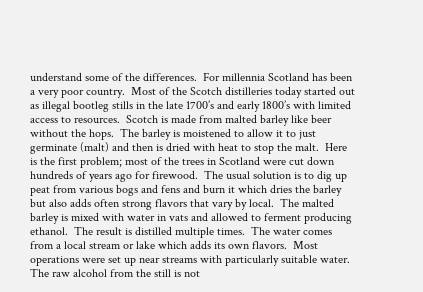understand some of the differences.  For millennia Scotland has been a very poor country.  Most of the Scotch distilleries today started out as illegal bootleg stills in the late 1700’s and early 1800’s with limited access to resources.  Scotch is made from malted barley like beer without the hops.  The barley is moistened to allow it to just germinate (malt) and then is dried with heat to stop the malt.  Here is the first problem; most of the trees in Scotland were cut down hundreds of years ago for firewood.  The usual solution is to dig up peat from various bogs and fens and burn it which dries the barley but also adds often strong flavors that vary by local.  The malted barley is mixed with water in vats and allowed to ferment producing ethanol.  The result is distilled multiple times.  The water comes from a local stream or lake which adds its own flavors.  Most operations were set up near streams with particularly suitable water.  The raw alcohol from the still is not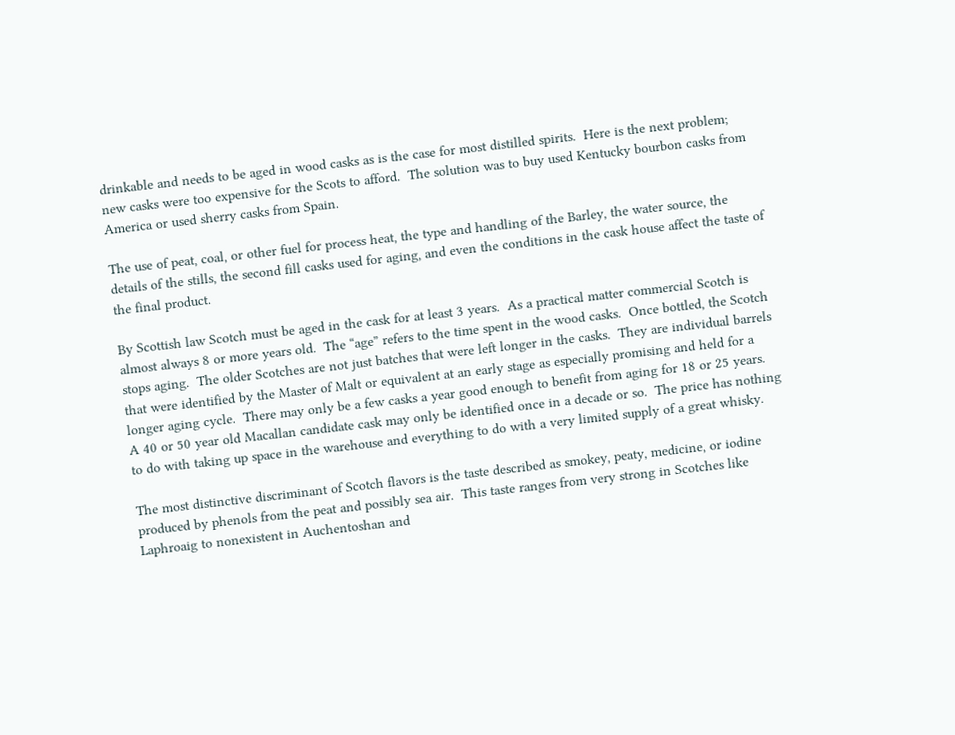drinkable and needs to be aged in wood casks as is the case for most distilled spirits.  Here is the next problem; new casks were too expensive for the Scots to afford.  The solution was to buy used Kentucky bourbon casks from America or used sherry casks from Spain.

The use of peat, coal, or other fuel for process heat, the type and handling of the Barley, the water source, the details of the stills, the second fill casks used for aging, and even the conditions in the cask house affect the taste of the final product.

By Scottish law Scotch must be aged in the cask for at least 3 years.  As a practical matter commercial Scotch is almost always 8 or more years old.  The “age” refers to the time spent in the wood casks.  Once bottled, the Scotch stops aging.  The older Scotches are not just batches that were left longer in the casks.  They are individual barrels that were identified by the Master of Malt or equivalent at an early stage as especially promising and held for a longer aging cycle.  There may only be a few casks a year good enough to benefit from aging for 18 or 25 years.  A 40 or 50 year old Macallan candidate cask may only be identified once in a decade or so.  The price has nothing to do with taking up space in the warehouse and everything to do with a very limited supply of a great whisky.

The most distinctive discriminant of Scotch flavors is the taste described as smokey, peaty, medicine, or iodine produced by phenols from the peat and possibly sea air.  This taste ranges from very strong in Scotches like Laphroaig to nonexistent in Auchentoshan and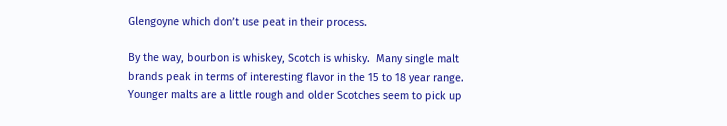Glengoyne which don’t use peat in their process.

By the way, bourbon is whiskey, Scotch is whisky.  Many single malt brands peak in terms of interesting flavor in the 15 to 18 year range.  Younger malts are a little rough and older Scotches seem to pick up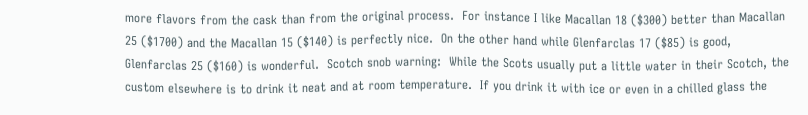more flavors from the cask than from the original process.  For instance I like Macallan 18 ($300) better than Macallan 25 ($1700) and the Macallan 15 ($140) is perfectly nice.  On the other hand while Glenfarclas 17 ($85) is good, Glenfarclas 25 ($160) is wonderful.  Scotch snob warning:  While the Scots usually put a little water in their Scotch, the custom elsewhere is to drink it neat and at room temperature.  If you drink it with ice or even in a chilled glass the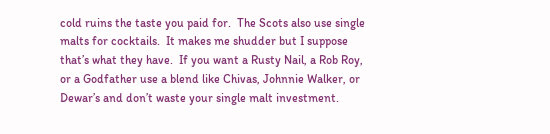cold ruins the taste you paid for.  The Scots also use single malts for cocktails.  It makes me shudder but I suppose that’s what they have.  If you want a Rusty Nail, a Rob Roy, or a Godfather use a blend like Chivas, Johnnie Walker, or Dewar’s and don’t waste your single malt investment.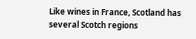Like wines in France, Scotland has several Scotch regions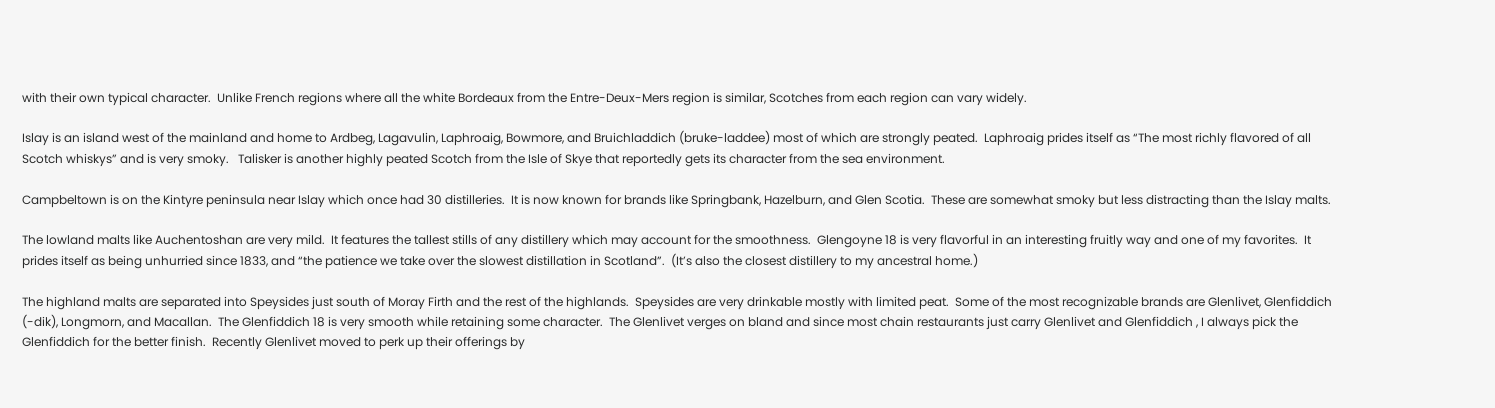with their own typical character.  Unlike French regions where all the white Bordeaux from the Entre-Deux-Mers region is similar, Scotches from each region can vary widely.

Islay is an island west of the mainland and home to Ardbeg, Lagavulin, Laphroaig, Bowmore, and Bruichladdich (bruke-laddee) most of which are strongly peated.  Laphroaig prides itself as “The most richly flavored of all Scotch whiskys” and is very smoky.   Talisker is another highly peated Scotch from the Isle of Skye that reportedly gets its character from the sea environment.

Campbeltown is on the Kintyre peninsula near Islay which once had 30 distilleries.  It is now known for brands like Springbank, Hazelburn, and Glen Scotia.  These are somewhat smoky but less distracting than the Islay malts.

The lowland malts like Auchentoshan are very mild.  It features the tallest stills of any distillery which may account for the smoothness.  Glengoyne 18 is very flavorful in an interesting fruitly way and one of my favorites.  It prides itself as being unhurried since 1833, and “the patience we take over the slowest distillation in Scotland”.  (It’s also the closest distillery to my ancestral home.)

The highland malts are separated into Speysides just south of Moray Firth and the rest of the highlands.  Speysides are very drinkable mostly with limited peat.  Some of the most recognizable brands are Glenlivet, Glenfiddich (-dik), Longmorn, and Macallan.  The Glenfiddich 18 is very smooth while retaining some character.  The Glenlivet verges on bland and since most chain restaurants just carry Glenlivet and Glenfiddich , I always pick the Glenfiddich for the better finish.  Recently Glenlivet moved to perk up their offerings by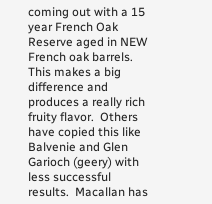coming out with a 15 year French Oak Reserve aged in NEW French oak barrels.  This makes a big difference and produces a really rich fruity flavor.  Others have copied this like Balvenie and Glen Garioch (geery) with less successful results.  Macallan has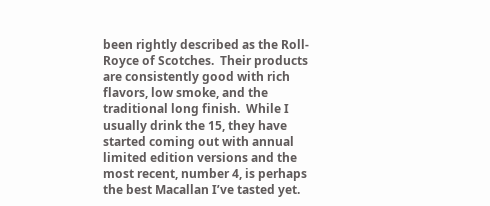been rightly described as the Roll-Royce of Scotches.  Their products are consistently good with rich flavors, low smoke, and the traditional long finish.  While I usually drink the 15, they have started coming out with annual limited edition versions and the most recent, number 4, is perhaps the best Macallan I’ve tasted yet.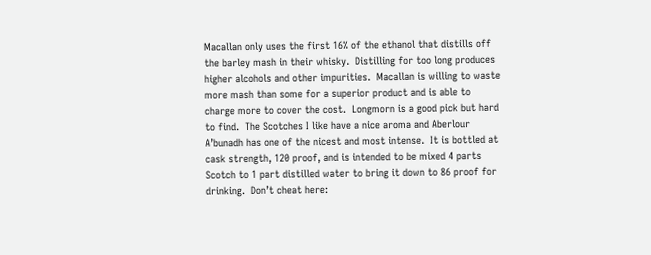Macallan only uses the first 16% of the ethanol that distills off the barley mash in their whisky.  Distilling for too long produces higher alcohols and other impurities.  Macallan is willing to waste more mash than some for a superior product and is able to charge more to cover the cost.  Longmorn is a good pick but hard to find.  The Scotches I like have a nice aroma and Aberlour A’bunadh has one of the nicest and most intense.  It is bottled at cask strength, 120 proof, and is intended to be mixed 4 parts Scotch to 1 part distilled water to bring it down to 86 proof for drinking.  Don’t cheat here: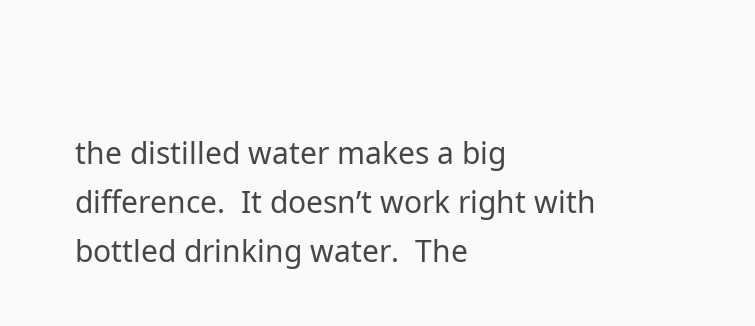the distilled water makes a big difference.  It doesn’t work right with bottled drinking water.  The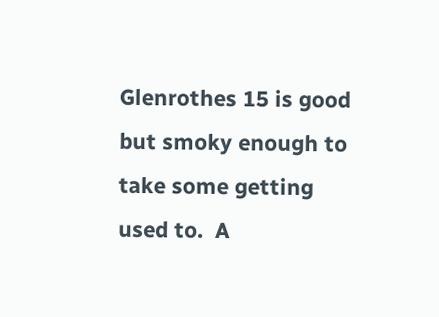Glenrothes 15 is good but smoky enough to take some getting used to.  A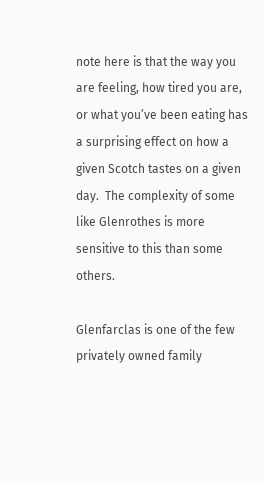note here is that the way you are feeling, how tired you are, or what you’ve been eating has a surprising effect on how a given Scotch tastes on a given day.  The complexity of some like Glenrothes is more sensitive to this than some others.

Glenfarclas is one of the few privately owned family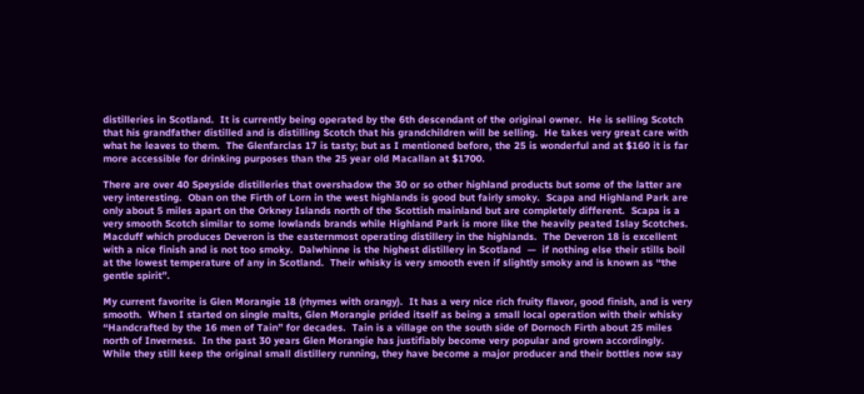distilleries in Scotland.  It is currently being operated by the 6th descendant of the original owner.  He is selling Scotch that his grandfather distilled and is distilling Scotch that his grandchildren will be selling.  He takes very great care with what he leaves to them.  The Glenfarclas 17 is tasty; but as I mentioned before, the 25 is wonderful and at $160 it is far more accessible for drinking purposes than the 25 year old Macallan at $1700.

There are over 40 Speyside distilleries that overshadow the 30 or so other highland products but some of the latter are very interesting.  Oban on the Firth of Lorn in the west highlands is good but fairly smoky.  Scapa and Highland Park are only about 5 miles apart on the Orkney Islands north of the Scottish mainland but are completely different.  Scapa is a very smooth Scotch similar to some lowlands brands while Highland Park is more like the heavily peated Islay Scotches.  Macduff which produces Deveron is the easternmost operating distillery in the highlands.  The Deveron 18 is excellent with a nice finish and is not too smoky.  Dalwhinne is the highest distillery in Scotland  —  if nothing else their stills boil at the lowest temperature of any in Scotland.  Their whisky is very smooth even if slightly smoky and is known as “the gentle spirit”.

My current favorite is Glen Morangie 18 (rhymes with orangy).  It has a very nice rich fruity flavor, good finish, and is very smooth.  When I started on single malts, Glen Morangie prided itself as being a small local operation with their whisky “Handcrafted by the 16 men of Tain” for decades.  Tain is a village on the south side of Dornoch Firth about 25 miles north of Inverness.  In the past 30 years Glen Morangie has justifiably become very popular and grown accordingly.  While they still keep the original small distillery running, they have become a major producer and their bottles now say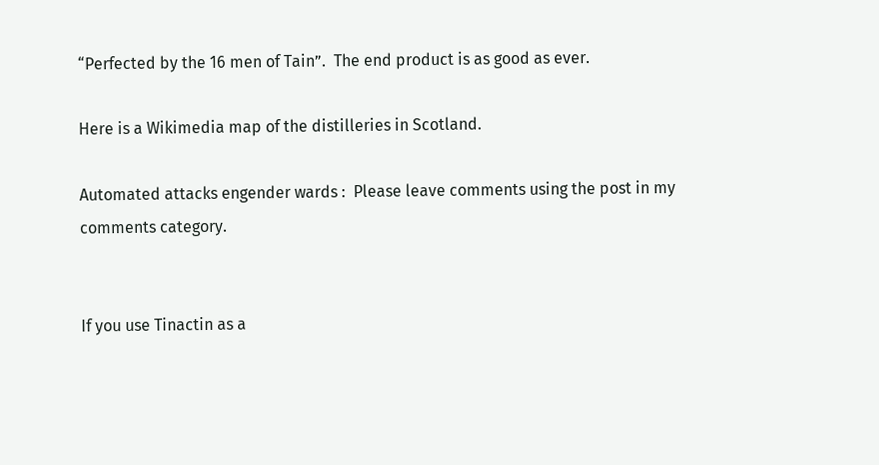“Perfected by the 16 men of Tain”.  The end product is as good as ever.

Here is a Wikimedia map of the distilleries in Scotland.

Automated attacks engender wards :  Please leave comments using the post in my comments category.


If you use Tinactin as a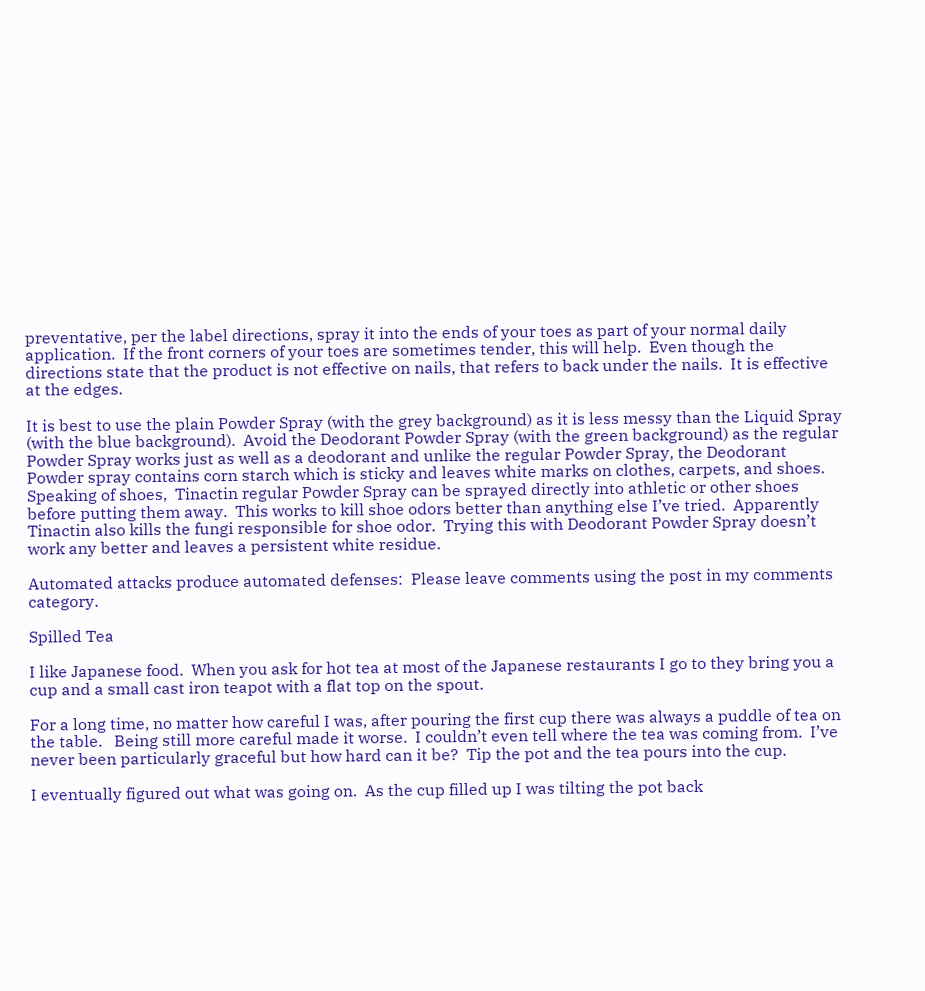preventative, per the label directions, spray it into the ends of your toes as part of your normal daily application.  If the front corners of your toes are sometimes tender, this will help.  Even though the directions state that the product is not effective on nails, that refers to back under the nails.  It is effective at the edges.

It is best to use the plain Powder Spray (with the grey background) as it is less messy than the Liquid Spray  (with the blue background).  Avoid the Deodorant Powder Spray (with the green background) as the regular Powder Spray works just as well as a deodorant and unlike the regular Powder Spray, the Deodorant Powder spray contains corn starch which is sticky and leaves white marks on clothes, carpets, and shoes.  Speaking of shoes,  Tinactin regular Powder Spray can be sprayed directly into athletic or other shoes before putting them away.  This works to kill shoe odors better than anything else I’ve tried.  Apparently Tinactin also kills the fungi responsible for shoe odor.  Trying this with Deodorant Powder Spray doesn’t work any better and leaves a persistent white residue.

Automated attacks produce automated defenses:  Please leave comments using the post in my comments category.

Spilled Tea

I like Japanese food.  When you ask for hot tea at most of the Japanese restaurants I go to they bring you a cup and a small cast iron teapot with a flat top on the spout.

For a long time, no matter how careful I was, after pouring the first cup there was always a puddle of tea on the table.   Being still more careful made it worse.  I couldn’t even tell where the tea was coming from.  I’ve never been particularly graceful but how hard can it be?  Tip the pot and the tea pours into the cup.

I eventually figured out what was going on.  As the cup filled up I was tilting the pot back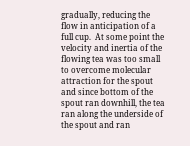gradually, reducing the flow in anticipation of a full cup.  At some point the velocity and inertia of the flowing tea was too small to overcome molecular attraction for the spout and since bottom of the spout ran downhill, the tea ran along the underside of the spout and ran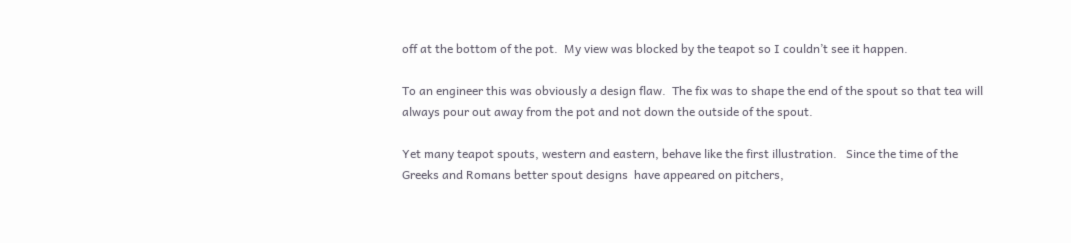off at the bottom of the pot.  My view was blocked by the teapot so I couldn’t see it happen.

To an engineer this was obviously a design flaw.  The fix was to shape the end of the spout so that tea will always pour out away from the pot and not down the outside of the spout.

Yet many teapot spouts, western and eastern, behave like the first illustration.   Since the time of the Greeks and Romans better spout designs  have appeared on pitchers,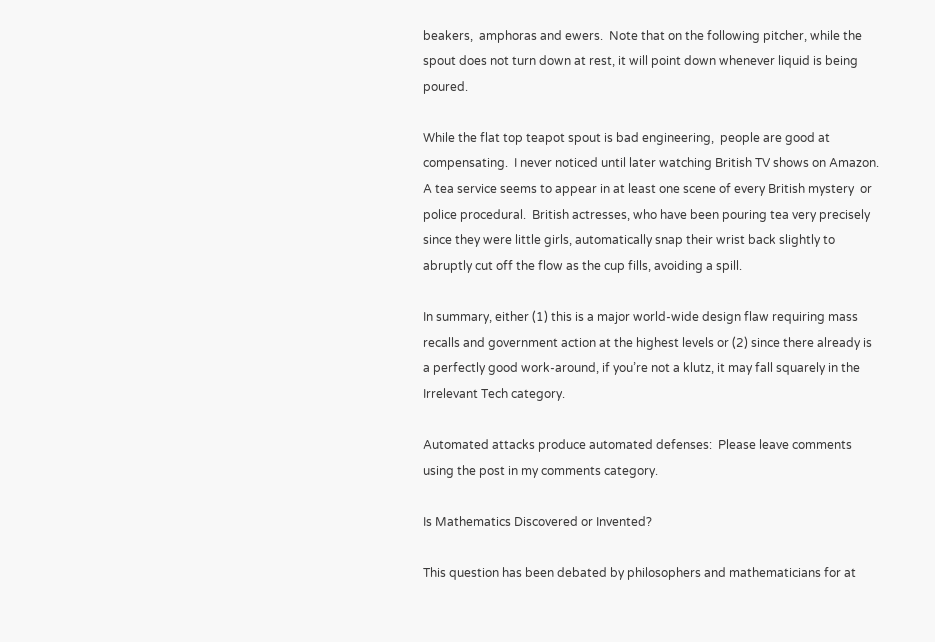beakers,  amphoras and ewers.  Note that on the following pitcher, while the spout does not turn down at rest, it will point down whenever liquid is being poured.

While the flat top teapot spout is bad engineering,  people are good at compensating.  I never noticed until later watching British TV shows on Amazon.  A tea service seems to appear in at least one scene of every British mystery  or police procedural.  British actresses, who have been pouring tea very precisely since they were little girls, automatically snap their wrist back slightly to abruptly cut off the flow as the cup fills, avoiding a spill.

In summary, either (1) this is a major world-wide design flaw requiring mass recalls and government action at the highest levels or (2) since there already is a perfectly good work-around, if you’re not a klutz, it may fall squarely in the Irrelevant Tech category.

Automated attacks produce automated defenses:  Please leave comments using the post in my comments category.

Is Mathematics Discovered or Invented?

This question has been debated by philosophers and mathematicians for at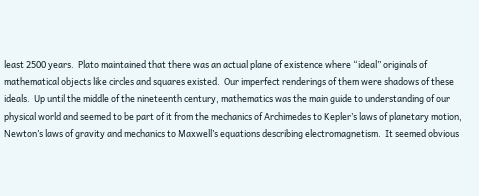least 2500 years.  Plato maintained that there was an actual plane of existence where “ideal” originals of mathematical objects like circles and squares existed.  Our imperfect renderings of them were shadows of these ideals.  Up until the middle of the nineteenth century, mathematics was the main guide to understanding of our physical world and seemed to be part of it from the mechanics of Archimedes to Kepler’s laws of planetary motion, Newton’s laws of gravity and mechanics to Maxwell’s equations describing electromagnetism.  It seemed obvious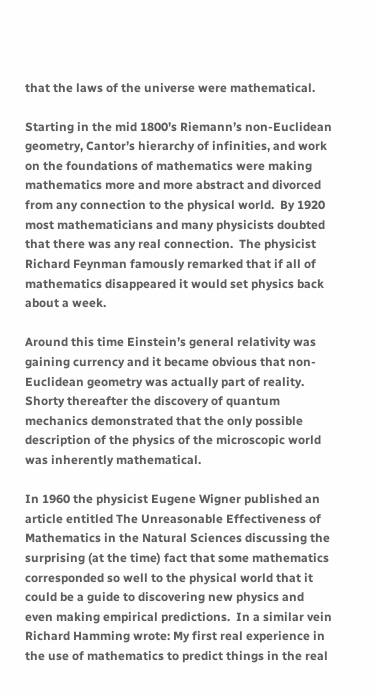that the laws of the universe were mathematical.

Starting in the mid 1800’s Riemann’s non-Euclidean geometry, Cantor’s hierarchy of infinities, and work on the foundations of mathematics were making mathematics more and more abstract and divorced from any connection to the physical world.  By 1920 most mathematicians and many physicists doubted that there was any real connection.  The physicist Richard Feynman famously remarked that if all of mathematics disappeared it would set physics back about a week.

Around this time Einstein’s general relativity was gaining currency and it became obvious that non-Euclidean geometry was actually part of reality.  Shorty thereafter the discovery of quantum mechanics demonstrated that the only possible description of the physics of the microscopic world was inherently mathematical.

In 1960 the physicist Eugene Wigner published an article entitled The Unreasonable Effectiveness of Mathematics in the Natural Sciences discussing the surprising (at the time) fact that some mathematics corresponded so well to the physical world that it could be a guide to discovering new physics and even making empirical predictions.  In a similar vein Richard Hamming wrote: My first real experience in the use of mathematics to predict things in the real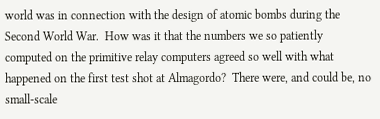world was in connection with the design of atomic bombs during the Second World War.  How was it that the numbers we so patiently computed on the primitive relay computers agreed so well with what happened on the first test shot at Almagordo?  There were, and could be, no small-scale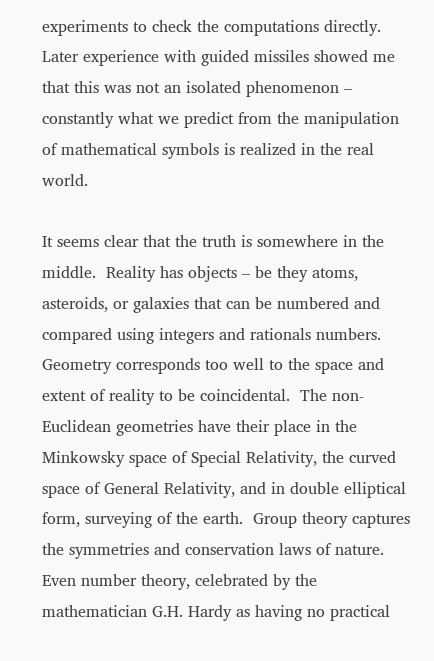experiments to check the computations directly.  Later experience with guided missiles showed me that this was not an isolated phenomenon – constantly what we predict from the manipulation of mathematical symbols is realized in the real world.

It seems clear that the truth is somewhere in the middle.  Reality has objects – be they atoms, asteroids, or galaxies that can be numbered and compared using integers and rationals numbers.  Geometry corresponds too well to the space and extent of reality to be coincidental.  The non-Euclidean geometries have their place in the Minkowsky space of Special Relativity, the curved space of General Relativity, and in double elliptical form, surveying of the earth.  Group theory captures the symmetries and conservation laws of nature.  Even number theory, celebrated by the mathematician G.H. Hardy as having no practical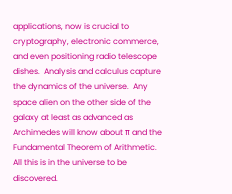applications, now is crucial to cryptography, electronic commerce, and even positioning radio telescope dishes.  Analysis and calculus capture the dynamics of the universe.  Any space alien on the other side of the galaxy at least as advanced as Archimedes will know about π and the Fundamental Theorem of Arithmetic.  All this is in the universe to be discovered.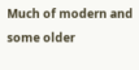Much of modern and some older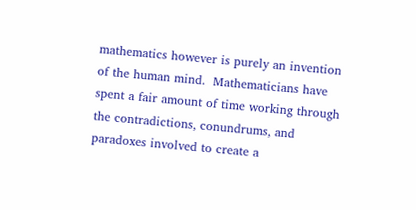mathematics however is purely an invention of the human mind.  Mathematicians have spent a fair amount of time working through the contradictions, conundrums, and paradoxes involved to create a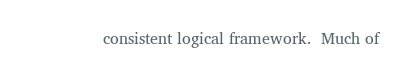consistent logical framework.  Much of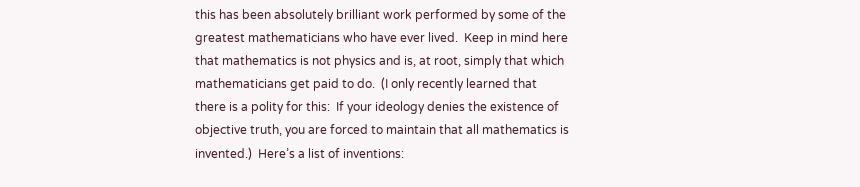this has been absolutely brilliant work performed by some of the greatest mathematicians who have ever lived.  Keep in mind here that mathematics is not physics and is, at root, simply that which mathematicians get paid to do.  (I only recently learned that there is a polity for this:  If your ideology denies the existence of objective truth, you are forced to maintain that all mathematics is invented.)  Here’s a list of inventions: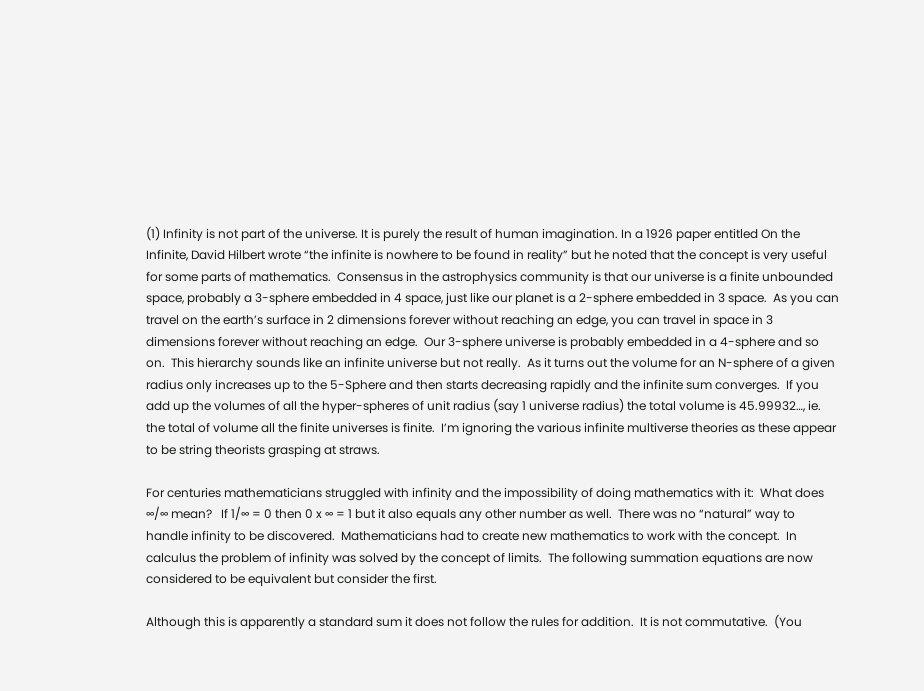(1) Infinity is not part of the universe. It is purely the result of human imagination. In a 1926 paper entitled On the Infinite, David Hilbert wrote “the infinite is nowhere to be found in reality” but he noted that the concept is very useful for some parts of mathematics.  Consensus in the astrophysics community is that our universe is a finite unbounded space, probably a 3-sphere embedded in 4 space, just like our planet is a 2-sphere embedded in 3 space.  As you can travel on the earth’s surface in 2 dimensions forever without reaching an edge, you can travel in space in 3 dimensions forever without reaching an edge.  Our 3-sphere universe is probably embedded in a 4-sphere and so on.  This hierarchy sounds like an infinite universe but not really.  As it turns out the volume for an N-sphere of a given radius only increases up to the 5-Sphere and then starts decreasing rapidly and the infinite sum converges.  If you add up the volumes of all the hyper-spheres of unit radius (say 1 universe radius) the total volume is 45.99932…, ie. the total of volume all the finite universes is finite.  I’m ignoring the various infinite multiverse theories as these appear to be string theorists grasping at straws.

For centuries mathematicians struggled with infinity and the impossibility of doing mathematics with it:  What does ∞/∞ mean?   If 1/∞ = 0 then 0 x ∞ = 1 but it also equals any other number as well.  There was no “natural” way to handle infinity to be discovered.  Mathematicians had to create new mathematics to work with the concept.  In calculus the problem of infinity was solved by the concept of limits.  The following summation equations are now considered to be equivalent but consider the first.

Although this is apparently a standard sum it does not follow the rules for addition.  It is not commutative.  (You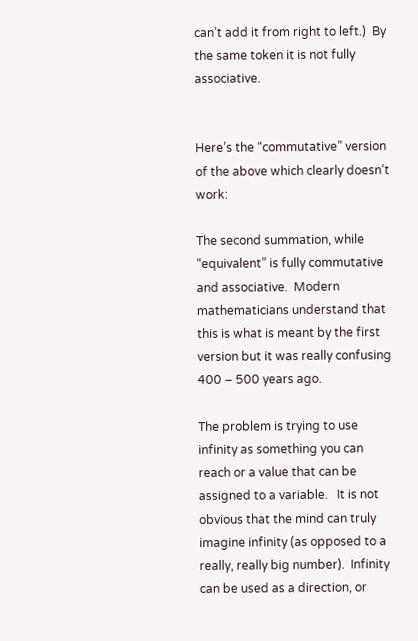can’t add it from right to left.)  By the same token it is not fully associative.


Here’s the “commutative” version of the above which clearly doesn’t work:

The second summation, while “equivalent” is fully commutative and associative.  Modern mathematicians understand that this is what is meant by the first version but it was really confusing 400 – 500 years ago.

The problem is trying to use infinity as something you can reach or a value that can be assigned to a variable.   It is not obvious that the mind can truly imagine infinity (as opposed to a really, really big number).  Infinity can be used as a direction, or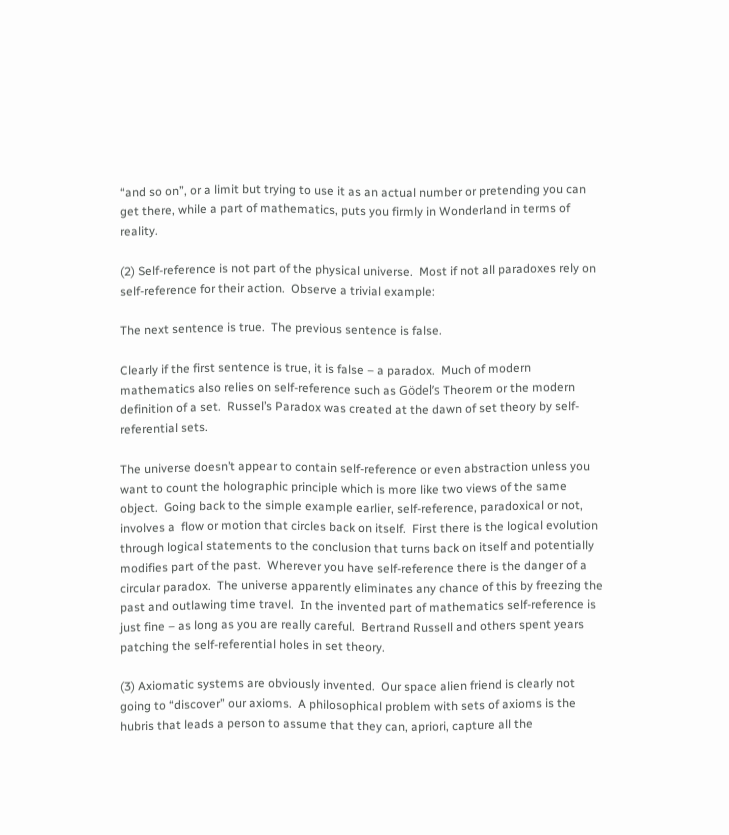“and so on”, or a limit but trying to use it as an actual number or pretending you can get there, while a part of mathematics, puts you firmly in Wonderland in terms of reality.

(2) Self-reference is not part of the physical universe.  Most if not all paradoxes rely on self-reference for their action.  Observe a trivial example:

The next sentence is true.  The previous sentence is false.

Clearly if the first sentence is true, it is false – a paradox.  Much of modern mathematics also relies on self-reference such as Gödel’s Theorem or the modern definition of a set.  Russel’s Paradox was created at the dawn of set theory by self-referential sets.

The universe doesn’t appear to contain self-reference or even abstraction unless you want to count the holographic principle which is more like two views of the same object.  Going back to the simple example earlier, self-reference, paradoxical or not, involves a  flow or motion that circles back on itself.  First there is the logical evolution through logical statements to the conclusion that turns back on itself and potentially modifies part of the past.  Wherever you have self-reference there is the danger of a circular paradox.  The universe apparently eliminates any chance of this by freezing the past and outlawing time travel.  In the invented part of mathematics self-reference is just fine – as long as you are really careful.  Bertrand Russell and others spent years patching the self-referential holes in set theory.

(3) Axiomatic systems are obviously invented.  Our space alien friend is clearly not going to “discover” our axioms.  A philosophical problem with sets of axioms is the hubris that leads a person to assume that they can, apriori, capture all the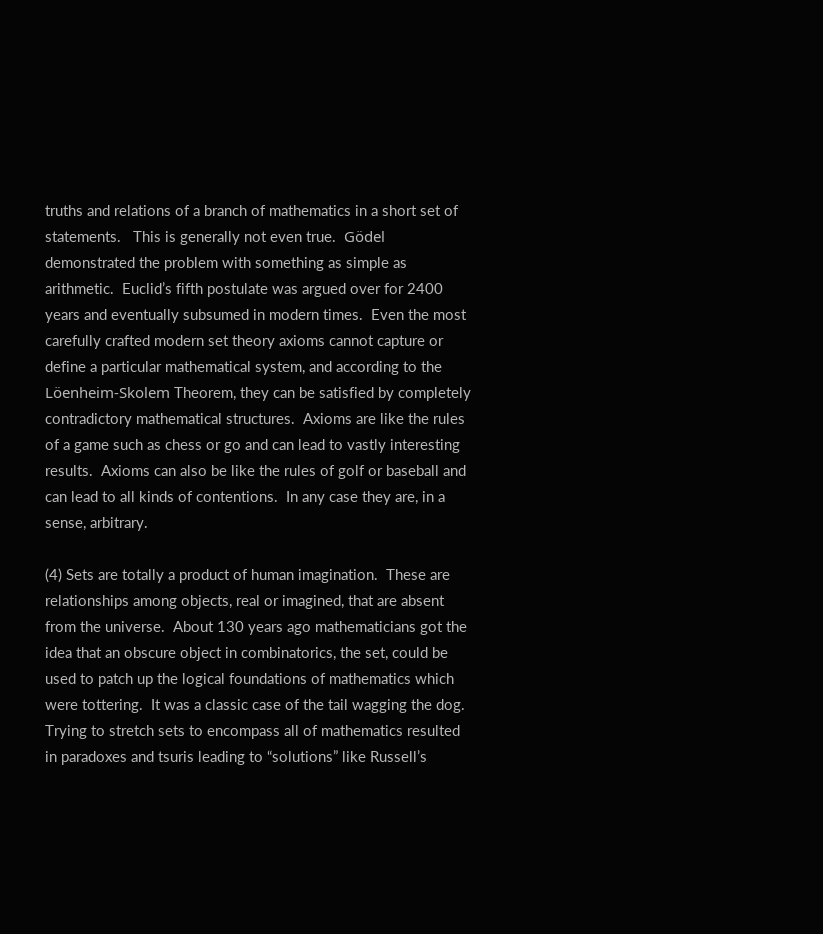truths and relations of a branch of mathematics in a short set of statements.   This is generally not even true.  Gödel demonstrated the problem with something as simple as arithmetic.  Euclid’s fifth postulate was argued over for 2400 years and eventually subsumed in modern times.  Even the most carefully crafted modern set theory axioms cannot capture or define a particular mathematical system, and according to the Löenheim-Skolem Theorem, they can be satisfied by completely contradictory mathematical structures.  Axioms are like the rules of a game such as chess or go and can lead to vastly interesting results.  Axioms can also be like the rules of golf or baseball and can lead to all kinds of contentions.  In any case they are, in a sense, arbitrary.

(4) Sets are totally a product of human imagination.  These are relationships among objects, real or imagined, that are absent from the universe.  About 130 years ago mathematicians got the idea that an obscure object in combinatorics, the set, could be used to patch up the logical foundations of mathematics which were tottering.  It was a classic case of the tail wagging the dog.  Trying to stretch sets to encompass all of mathematics resulted in paradoxes and tsuris leading to “solutions” like Russell’s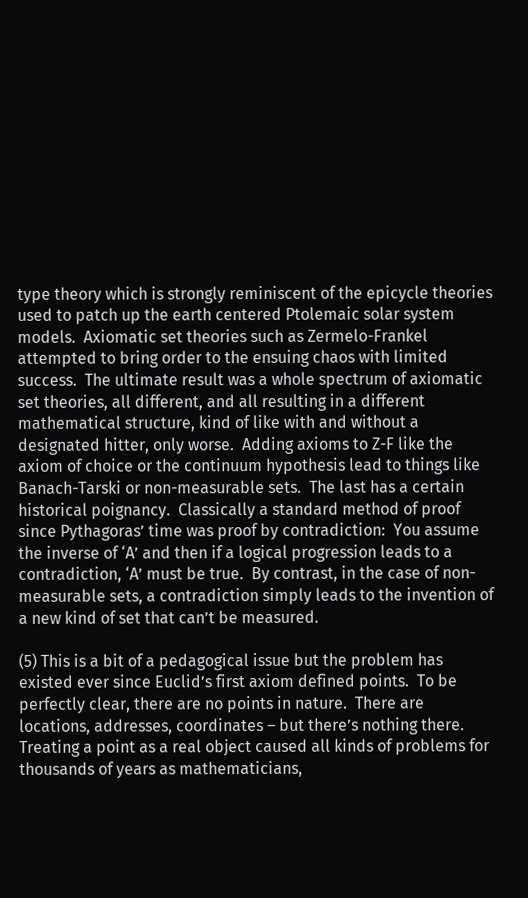type theory which is strongly reminiscent of the epicycle theories used to patch up the earth centered Ptolemaic solar system models.  Axiomatic set theories such as Zermelo-Frankel attempted to bring order to the ensuing chaos with limited success.  The ultimate result was a whole spectrum of axiomatic set theories, all different, and all resulting in a different mathematical structure, kind of like with and without a designated hitter, only worse.  Adding axioms to Z-F like the axiom of choice or the continuum hypothesis lead to things like Banach-Tarski or non-measurable sets.  The last has a certain historical poignancy.  Classically a standard method of proof since Pythagoras’ time was proof by contradiction:  You assume the inverse of ‘A’ and then if a logical progression leads to a contradiction, ‘A’ must be true.  By contrast, in the case of non-measurable sets, a contradiction simply leads to the invention of a new kind of set that can’t be measured.

(5) This is a bit of a pedagogical issue but the problem has existed ever since Euclid’s first axiom defined points.  To be perfectly clear, there are no points in nature.  There are locations, addresses, coordinates – but there’s nothing there.  Treating a point as a real object caused all kinds of problems for thousands of years as mathematicians,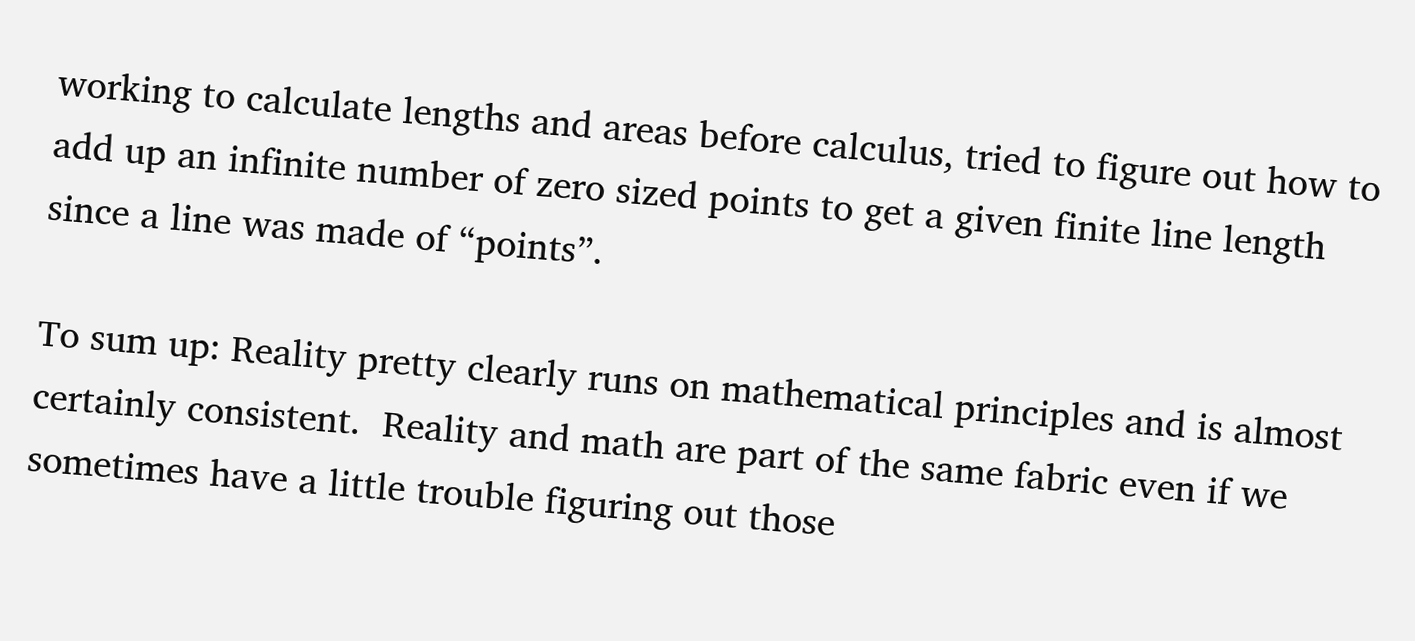working to calculate lengths and areas before calculus, tried to figure out how to add up an infinite number of zero sized points to get a given finite line length since a line was made of “points”.

To sum up: Reality pretty clearly runs on mathematical principles and is almost certainly consistent.  Reality and math are part of the same fabric even if we sometimes have a little trouble figuring out those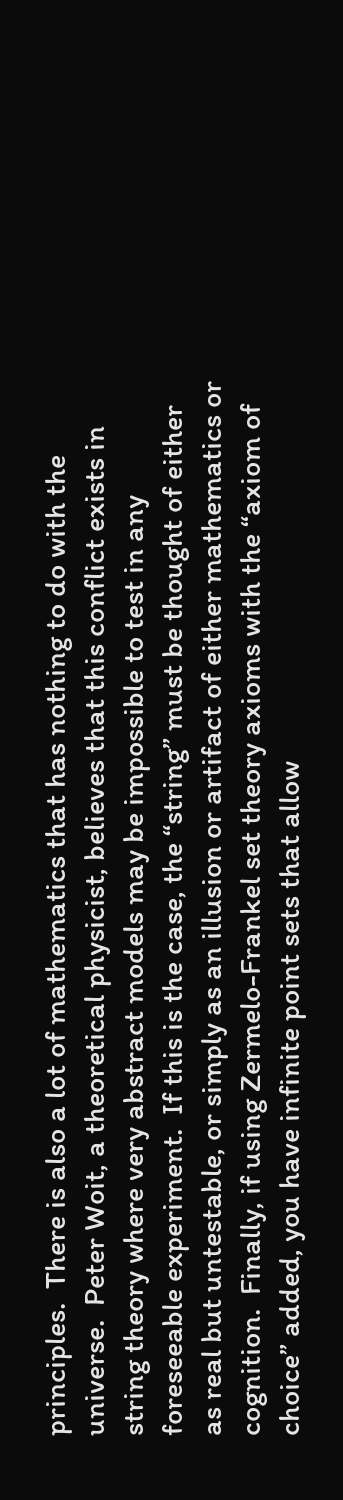principles.  There is also a lot of mathematics that has nothing to do with the universe.  Peter Woit, a theoretical physicist, believes that this conflict exists in string theory where very abstract models may be impossible to test in any foreseeable experiment.  If this is the case, the “string” must be thought of either as real but untestable, or simply as an illusion or artifact of either mathematics or cognition.  Finally, if using Zermelo-Frankel set theory axioms with the “axiom of choice” added, you have infinite point sets that allow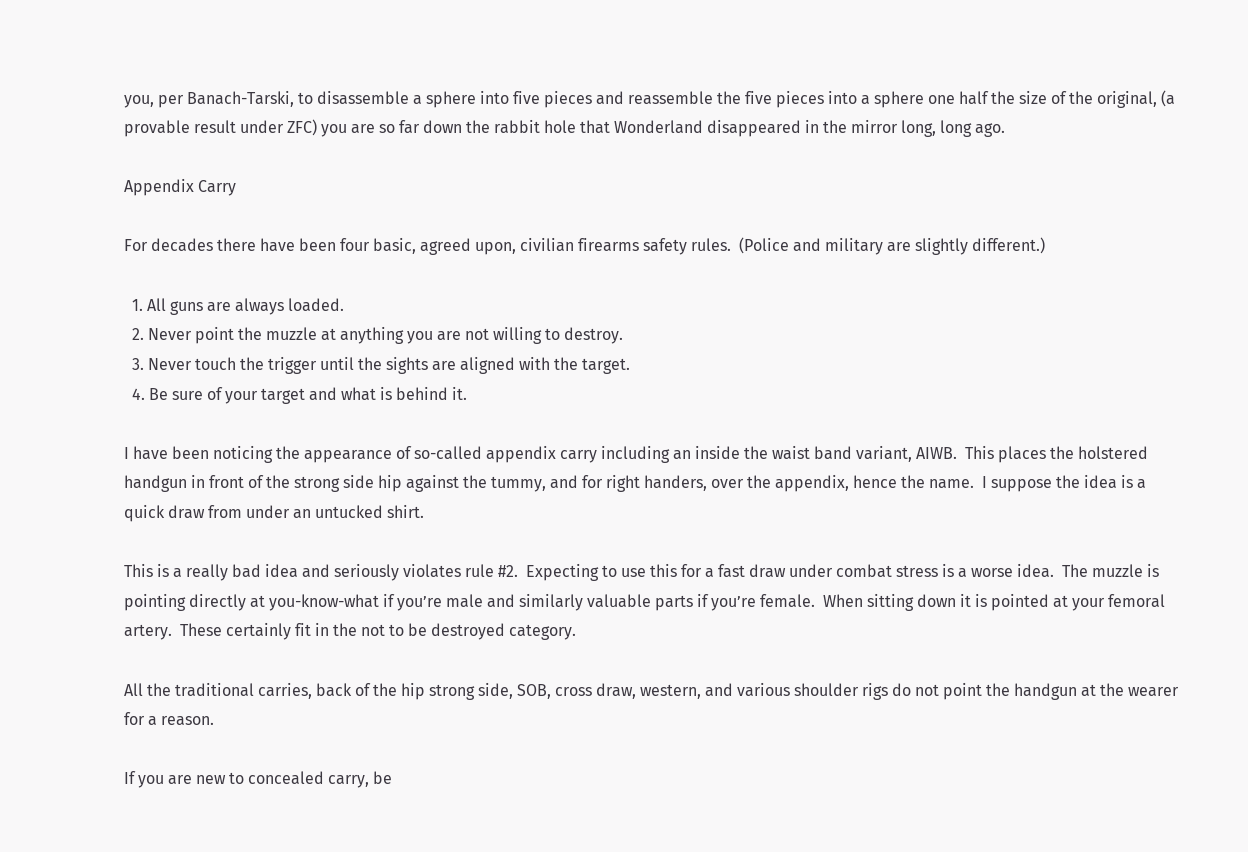you, per Banach-Tarski, to disassemble a sphere into five pieces and reassemble the five pieces into a sphere one half the size of the original, (a provable result under ZFC) you are so far down the rabbit hole that Wonderland disappeared in the mirror long, long ago.

Appendix Carry

For decades there have been four basic, agreed upon, civilian firearms safety rules.  (Police and military are slightly different.)

  1. All guns are always loaded.
  2. Never point the muzzle at anything you are not willing to destroy.
  3. Never touch the trigger until the sights are aligned with the target.
  4. Be sure of your target and what is behind it.

I have been noticing the appearance of so-called appendix carry including an inside the waist band variant, AIWB.  This places the holstered handgun in front of the strong side hip against the tummy, and for right handers, over the appendix, hence the name.  I suppose the idea is a quick draw from under an untucked shirt.

This is a really bad idea and seriously violates rule #2.  Expecting to use this for a fast draw under combat stress is a worse idea.  The muzzle is pointing directly at you-know-what if you’re male and similarly valuable parts if you’re female.  When sitting down it is pointed at your femoral artery.  These certainly fit in the not to be destroyed category.

All the traditional carries, back of the hip strong side, SOB, cross draw, western, and various shoulder rigs do not point the handgun at the wearer for a reason.

If you are new to concealed carry, be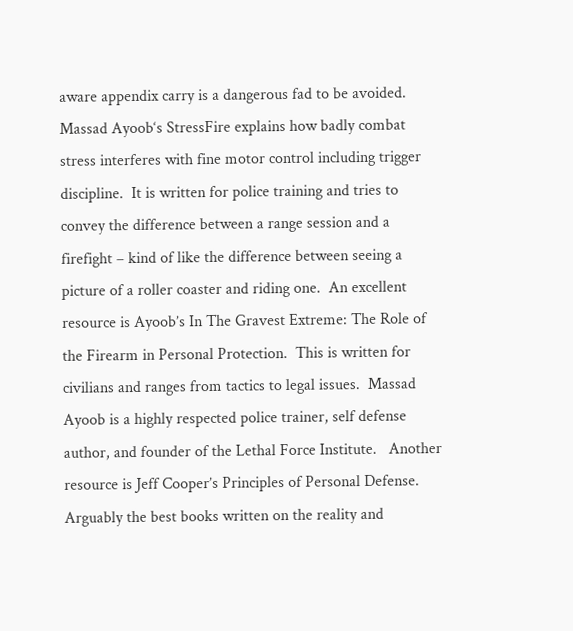aware appendix carry is a dangerous fad to be avoided.   Massad Ayoob‘s StressFire explains how badly combat stress interferes with fine motor control including trigger discipline.  It is written for police training and tries to convey the difference between a range session and a firefight – kind of like the difference between seeing a picture of a roller coaster and riding one.  An excellent resource is Ayoob’s In The Gravest Extreme: The Role of the Firearm in Personal Protection.  This is written for civilians and ranges from tactics to legal issues.  Massad Ayoob is a highly respected police trainer, self defense author, and founder of the Lethal Force Institute.   Another resource is Jeff Cooper’s Principles of Personal Defense.  Arguably the best books written on the reality and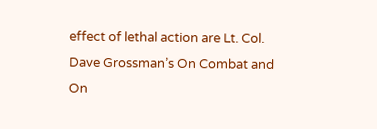effect of lethal action are Lt. Col. Dave Grossman’s On Combat and On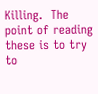Killing.  The point of reading these is to try to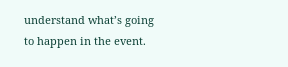understand what’s going to happen in the event.